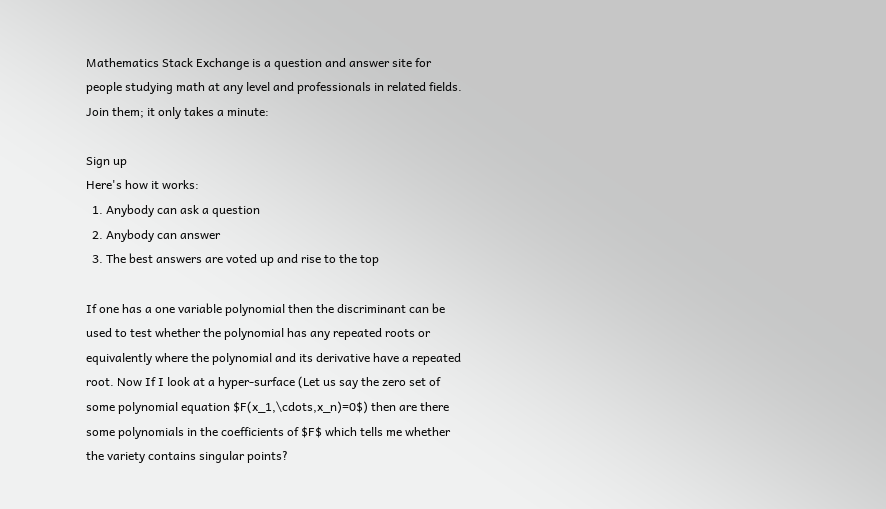Mathematics Stack Exchange is a question and answer site for people studying math at any level and professionals in related fields. Join them; it only takes a minute:

Sign up
Here's how it works:
  1. Anybody can ask a question
  2. Anybody can answer
  3. The best answers are voted up and rise to the top

If one has a one variable polynomial then the discriminant can be used to test whether the polynomial has any repeated roots or equivalently where the polynomial and its derivative have a repeated root. Now If I look at a hyper-surface (Let us say the zero set of some polynomial equation $F(x_1,\cdots,x_n)=0$) then are there some polynomials in the coefficients of $F$ which tells me whether the variety contains singular points?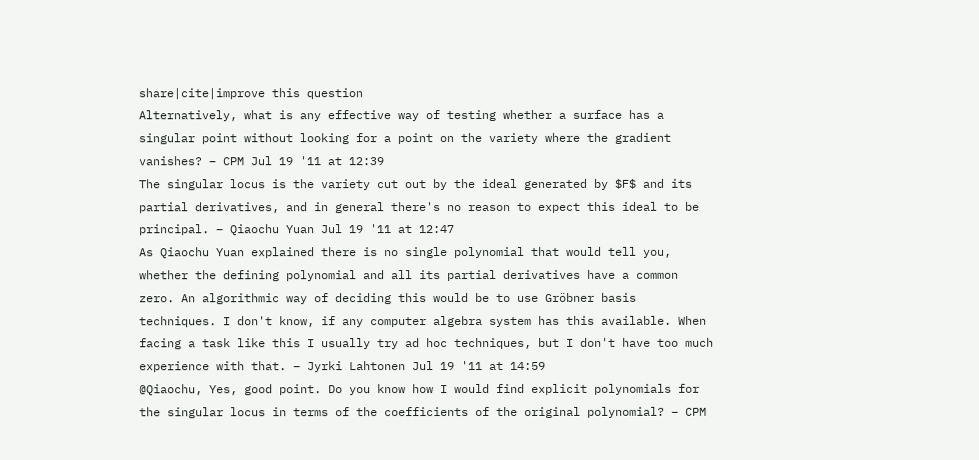share|cite|improve this question
Alternatively, what is any effective way of testing whether a surface has a singular point without looking for a point on the variety where the gradient vanishes? – CPM Jul 19 '11 at 12:39
The singular locus is the variety cut out by the ideal generated by $F$ and its partial derivatives, and in general there's no reason to expect this ideal to be principal. – Qiaochu Yuan Jul 19 '11 at 12:47
As Qiaochu Yuan explained there is no single polynomial that would tell you, whether the defining polynomial and all its partial derivatives have a common zero. An algorithmic way of deciding this would be to use Gröbner basis techniques. I don't know, if any computer algebra system has this available. When facing a task like this I usually try ad hoc techniques, but I don't have too much experience with that. – Jyrki Lahtonen Jul 19 '11 at 14:59
@Qiaochu, Yes, good point. Do you know how I would find explicit polynomials for the singular locus in terms of the coefficients of the original polynomial? – CPM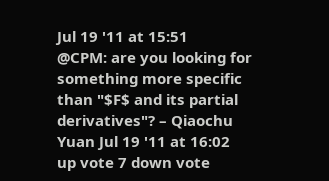Jul 19 '11 at 15:51
@CPM: are you looking for something more specific than "$F$ and its partial derivatives"? – Qiaochu Yuan Jul 19 '11 at 16:02
up vote 7 down vote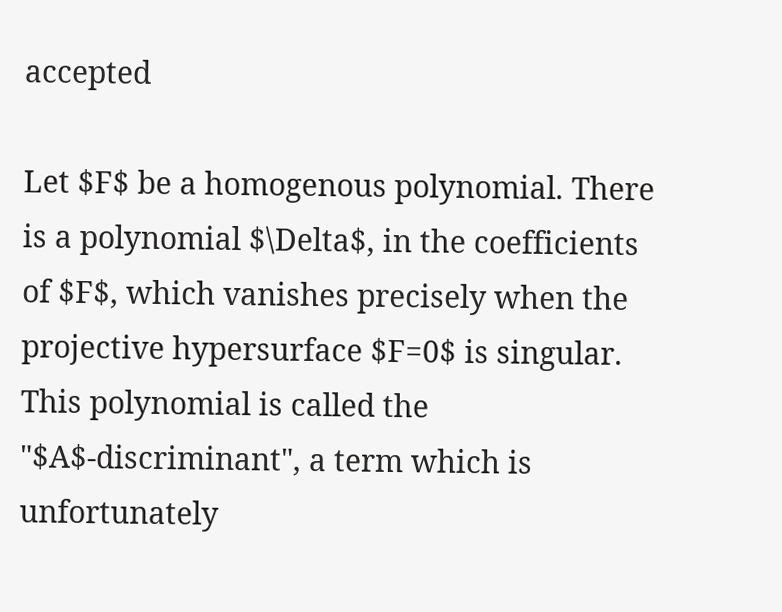accepted

Let $F$ be a homogenous polynomial. There is a polynomial $\Delta$, in the coefficients of $F$, which vanishes precisely when the projective hypersurface $F=0$ is singular. This polynomial is called the "$A$-discriminant", a term which is unfortunately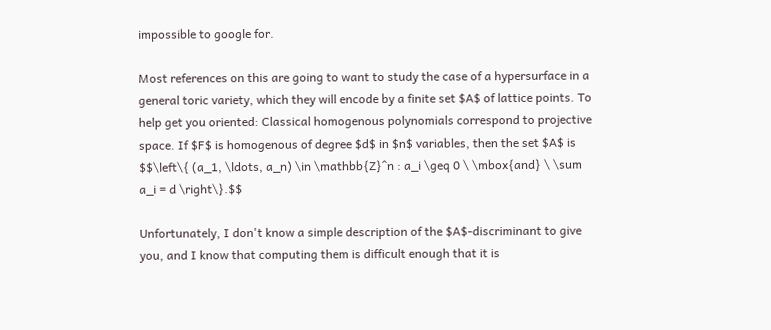impossible to google for.

Most references on this are going to want to study the case of a hypersurface in a general toric variety, which they will encode by a finite set $A$ of lattice points. To help get you oriented: Classical homogenous polynomials correspond to projective space. If $F$ is homogenous of degree $d$ in $n$ variables, then the set $A$ is $$\left\{ (a_1, \ldots, a_n) \in \mathbb{Z}^n : a_i \geq 0 \ \mbox{and} \ \sum a_i = d \right\}.$$

Unfortunately, I don't know a simple description of the $A$-discriminant to give you, and I know that computing them is difficult enough that it is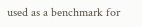used as a benchmark for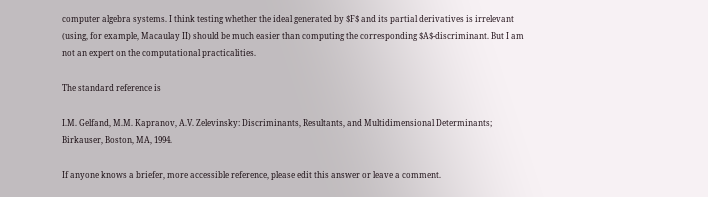computer algebra systems. I think testing whether the ideal generated by $F$ and its partial derivatives is irrelevant (using, for example, Macaulay II) should be much easier than computing the corresponding $A$-discriminant. But I am not an expert on the computational practicalities.

The standard reference is

I.M. Gelfand, M.M. Kapranov, A.V. Zelevinsky: Discriminants, Resultants, and Multidimensional Determinants; Birkauser, Boston, MA, 1994.

If anyone knows a briefer, more accessible reference, please edit this answer or leave a comment.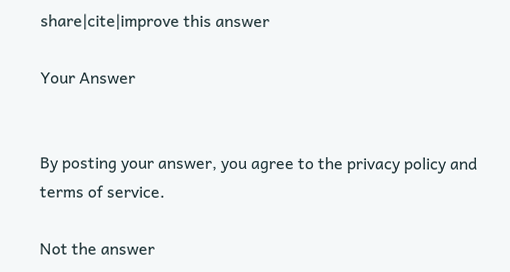share|cite|improve this answer

Your Answer


By posting your answer, you agree to the privacy policy and terms of service.

Not the answer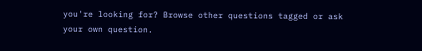you're looking for? Browse other questions tagged or ask your own question.